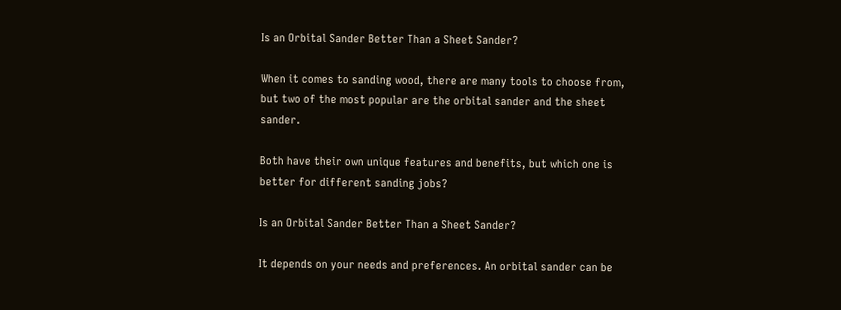Is an Orbital Sander Better Than a Sheet Sander?

When it comes to sanding wood, there are many tools to choose from, but two of the most popular are the orbital sander and the sheet sander.

Both have their own unique features and benefits, but which one is better for different sanding jobs?

Is an Orbital Sander Better Than a Sheet Sander?

It depends on your needs and preferences. An orbital sander can be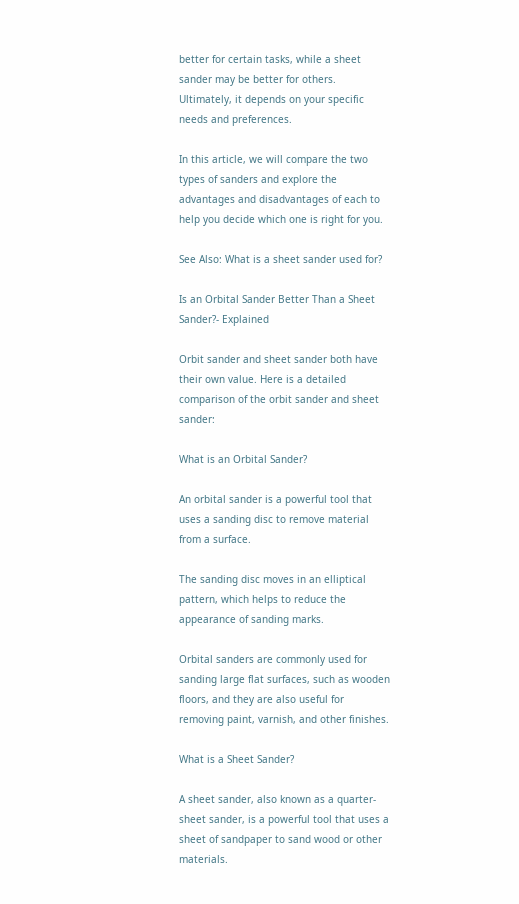better for certain tasks, while a sheet sander may be better for others. Ultimately, it depends on your specific needs and preferences.

In this article, we will compare the two types of sanders and explore the advantages and disadvantages of each to help you decide which one is right for you.

See Also: What is a sheet sander used for?

Is an Orbital Sander Better Than a Sheet Sander?- Explained

Orbit sander and sheet sander both have their own value. Here is a detailed comparison of the orbit sander and sheet sander:

What is an Orbital Sander?

An orbital sander is a powerful tool that uses a sanding disc to remove material from a surface.

The sanding disc moves in an elliptical pattern, which helps to reduce the appearance of sanding marks.

Orbital sanders are commonly used for sanding large flat surfaces, such as wooden floors, and they are also useful for removing paint, varnish, and other finishes.

What is a Sheet Sander?

A sheet sander, also known as a quarter-sheet sander, is a powerful tool that uses a sheet of sandpaper to sand wood or other materials.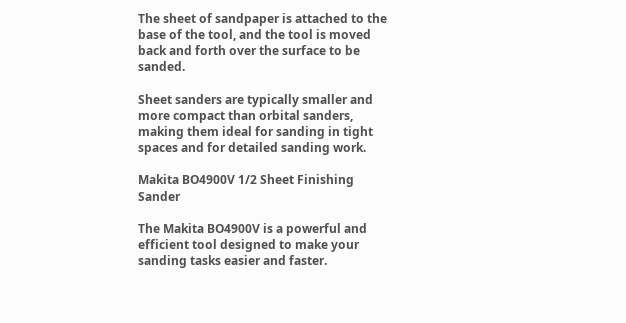The sheet of sandpaper is attached to the base of the tool, and the tool is moved back and forth over the surface to be sanded.

Sheet sanders are typically smaller and more compact than orbital sanders, making them ideal for sanding in tight spaces and for detailed sanding work.

Makita BO4900V 1/2 Sheet Finishing Sander

The Makita BO4900V is a powerful and efficient tool designed to make your sanding tasks easier and faster.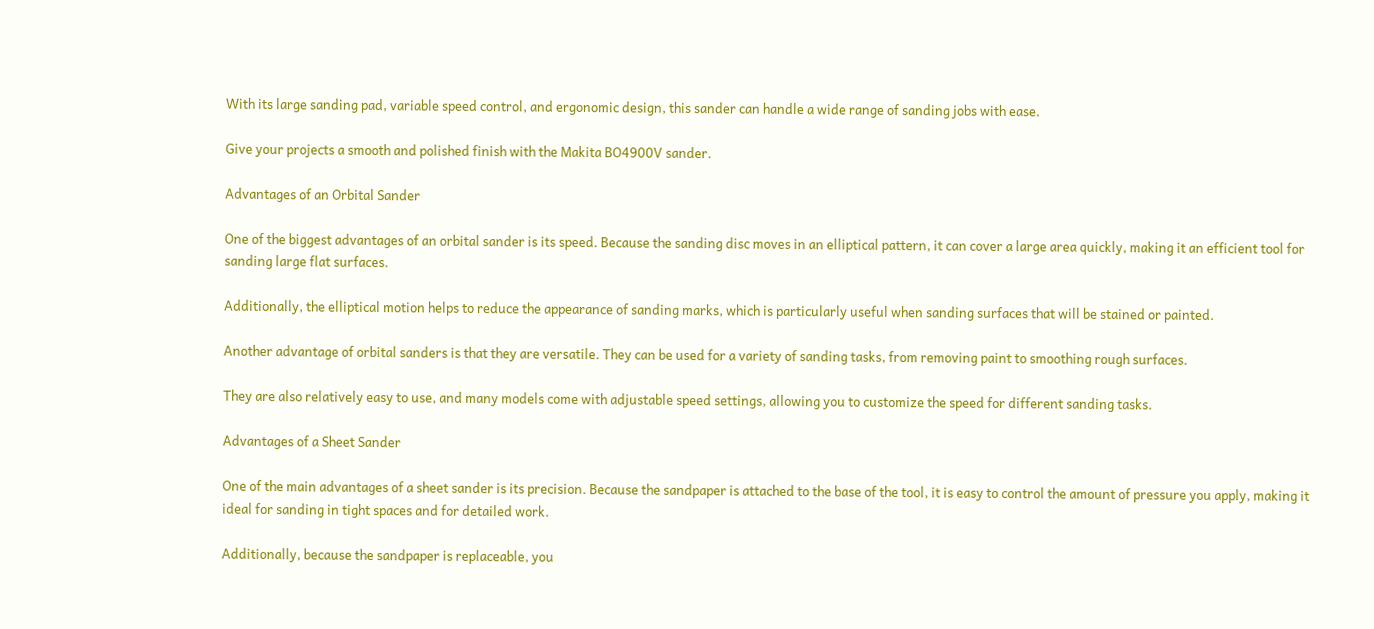With its large sanding pad, variable speed control, and ergonomic design, this sander can handle a wide range of sanding jobs with ease.

Give your projects a smooth and polished finish with the Makita BO4900V sander.

Advantages of an Orbital Sander

One of the biggest advantages of an orbital sander is its speed. Because the sanding disc moves in an elliptical pattern, it can cover a large area quickly, making it an efficient tool for sanding large flat surfaces.

Additionally, the elliptical motion helps to reduce the appearance of sanding marks, which is particularly useful when sanding surfaces that will be stained or painted.

Another advantage of orbital sanders is that they are versatile. They can be used for a variety of sanding tasks, from removing paint to smoothing rough surfaces.

They are also relatively easy to use, and many models come with adjustable speed settings, allowing you to customize the speed for different sanding tasks.

Advantages of a Sheet Sander

One of the main advantages of a sheet sander is its precision. Because the sandpaper is attached to the base of the tool, it is easy to control the amount of pressure you apply, making it ideal for sanding in tight spaces and for detailed work.

Additionally, because the sandpaper is replaceable, you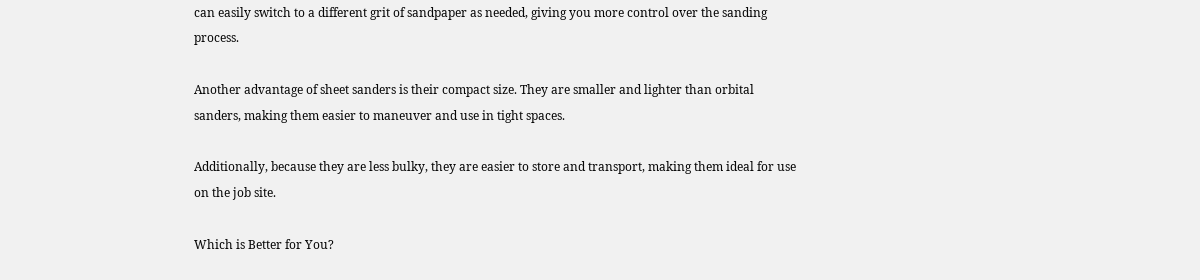can easily switch to a different grit of sandpaper as needed, giving you more control over the sanding process.

Another advantage of sheet sanders is their compact size. They are smaller and lighter than orbital sanders, making them easier to maneuver and use in tight spaces.

Additionally, because they are less bulky, they are easier to store and transport, making them ideal for use on the job site.

Which is Better for You?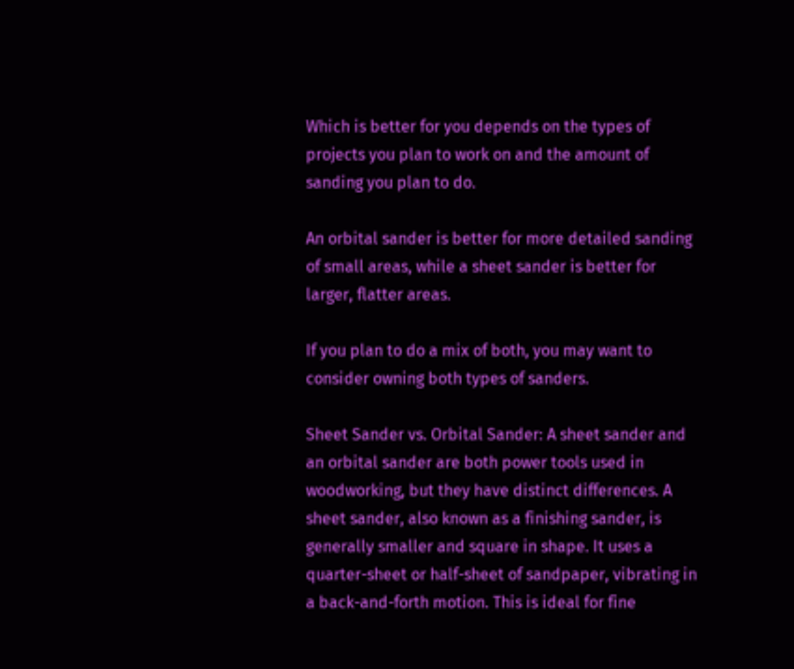Which is better for you depends on the types of projects you plan to work on and the amount of sanding you plan to do.

An orbital sander is better for more detailed sanding of small areas, while a sheet sander is better for larger, flatter areas.

If you plan to do a mix of both, you may want to consider owning both types of sanders.

Sheet Sander vs. Orbital Sander: A sheet sander and an orbital sander are both power tools used in woodworking, but they have distinct differences. A sheet sander, also known as a finishing sander, is generally smaller and square in shape. It uses a quarter-sheet or half-sheet of sandpaper, vibrating in a back-and-forth motion. This is ideal for fine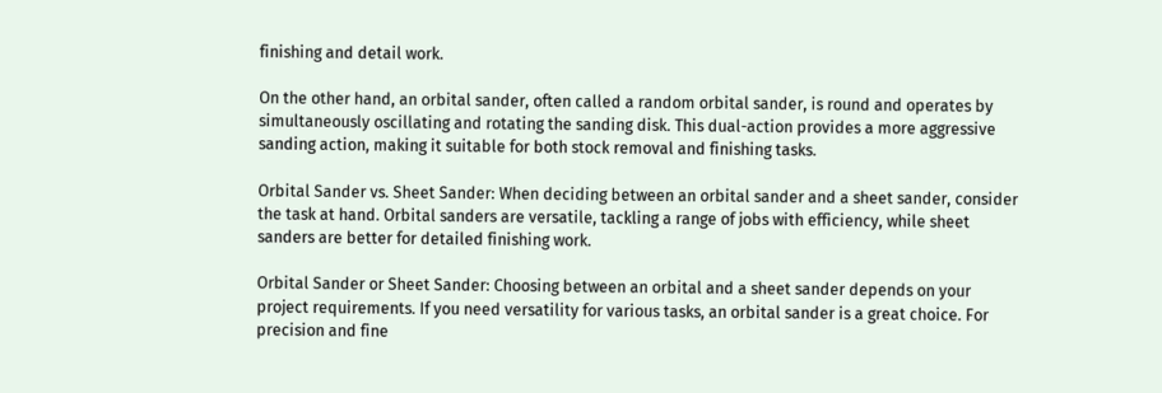finishing and detail work.

On the other hand, an orbital sander, often called a random orbital sander, is round and operates by simultaneously oscillating and rotating the sanding disk. This dual-action provides a more aggressive sanding action, making it suitable for both stock removal and finishing tasks.

Orbital Sander vs. Sheet Sander: When deciding between an orbital sander and a sheet sander, consider the task at hand. Orbital sanders are versatile, tackling a range of jobs with efficiency, while sheet sanders are better for detailed finishing work.

Orbital Sander or Sheet Sander: Choosing between an orbital and a sheet sander depends on your project requirements. If you need versatility for various tasks, an orbital sander is a great choice. For precision and fine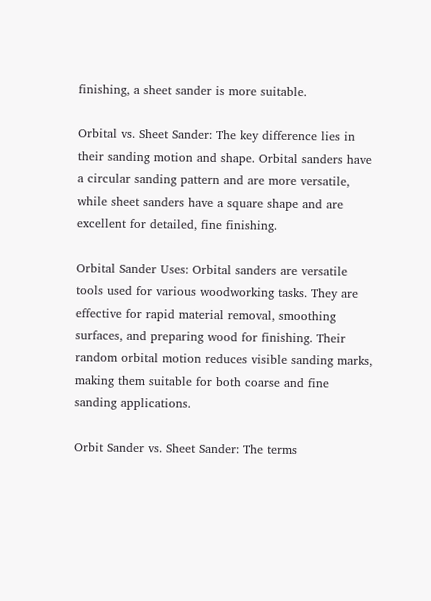finishing, a sheet sander is more suitable.

Orbital vs. Sheet Sander: The key difference lies in their sanding motion and shape. Orbital sanders have a circular sanding pattern and are more versatile, while sheet sanders have a square shape and are excellent for detailed, fine finishing.

Orbital Sander Uses: Orbital sanders are versatile tools used for various woodworking tasks. They are effective for rapid material removal, smoothing surfaces, and preparing wood for finishing. Their random orbital motion reduces visible sanding marks, making them suitable for both coarse and fine sanding applications.

Orbit Sander vs. Sheet Sander: The terms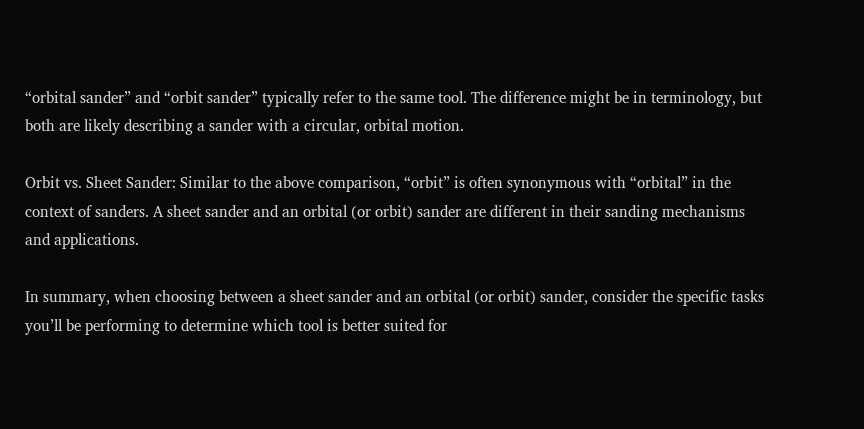“orbital sander” and “orbit sander” typically refer to the same tool. The difference might be in terminology, but both are likely describing a sander with a circular, orbital motion.

Orbit vs. Sheet Sander: Similar to the above comparison, “orbit” is often synonymous with “orbital” in the context of sanders. A sheet sander and an orbital (or orbit) sander are different in their sanding mechanisms and applications.

In summary, when choosing between a sheet sander and an orbital (or orbit) sander, consider the specific tasks you’ll be performing to determine which tool is better suited for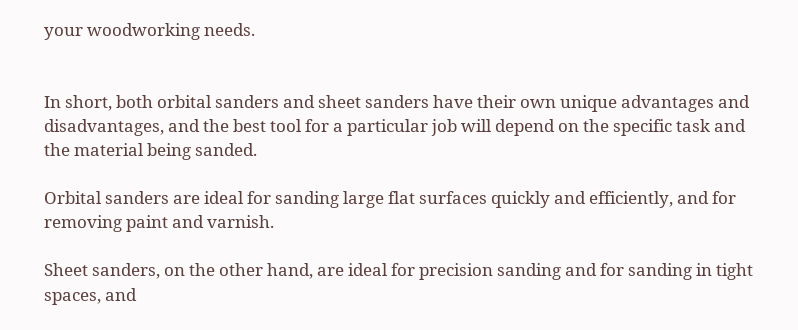your woodworking needs.


In short, both orbital sanders and sheet sanders have their own unique advantages and disadvantages, and the best tool for a particular job will depend on the specific task and the material being sanded.

Orbital sanders are ideal for sanding large flat surfaces quickly and efficiently, and for removing paint and varnish.

Sheet sanders, on the other hand, are ideal for precision sanding and for sanding in tight spaces, and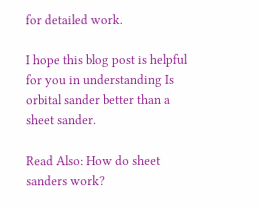for detailed work.

I hope this blog post is helpful for you in understanding Is orbital sander better than a sheet sander.

Read Also: How do sheet sanders work?